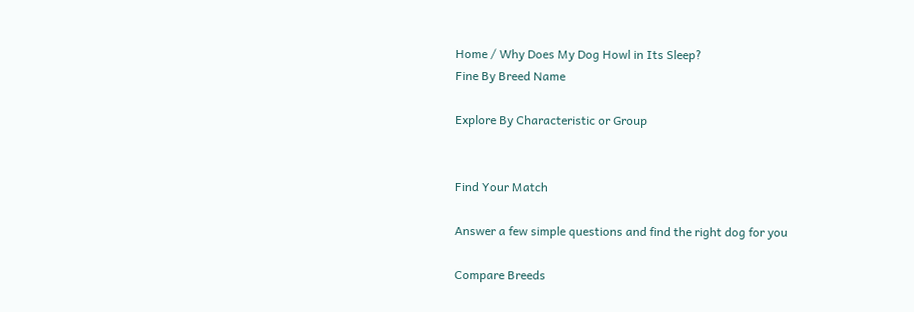Home / Why Does My Dog Howl in Its Sleep?
Fine By Breed Name

Explore By Characteristic or Group


Find Your Match

Answer a few simple questions and find the right dog for you

Compare Breeds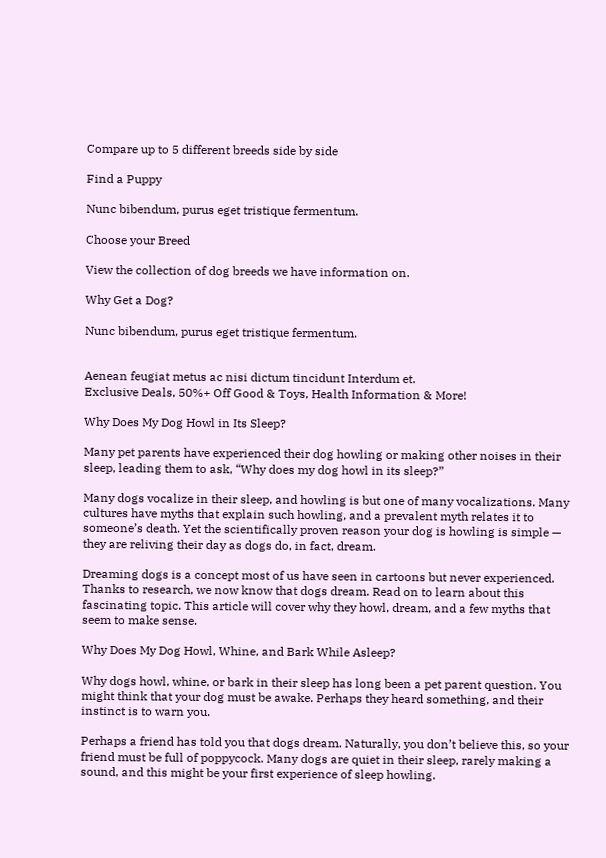Compare up to 5 different breeds side by side

Find a Puppy

Nunc bibendum, purus eget tristique fermentum.

Choose your Breed

View the collection of dog breeds we have information on.

Why Get a Dog?

Nunc bibendum, purus eget tristique fermentum.


Aenean feugiat metus ac nisi dictum tincidunt Interdum et.
Exclusive Deals, 50%+ Off Good & Toys, Health Information & More!

Why Does My Dog Howl in Its Sleep?

Many pet parents have experienced their dog howling or making other noises in their sleep, leading them to ask, “Why does my dog howl in its sleep?”

Many dogs vocalize in their sleep, and howling is but one of many vocalizations. Many cultures have myths that explain such howling, and a prevalent myth relates it to someone’s death. Yet the scientifically proven reason your dog is howling is simple — they are reliving their day as dogs do, in fact, dream.

Dreaming dogs is a concept most of us have seen in cartoons but never experienced. Thanks to research, we now know that dogs dream. Read on to learn about this fascinating topic. This article will cover why they howl, dream, and a few myths that seem to make sense.

Why Does My Dog Howl, Whine, and Bark While Asleep?

Why dogs howl, whine, or bark in their sleep has long been a pet parent question. You might think that your dog must be awake. Perhaps they heard something, and their instinct is to warn you.

Perhaps a friend has told you that dogs dream. Naturally, you don’t believe this, so your friend must be full of poppycock. Many dogs are quiet in their sleep, rarely making a sound, and this might be your first experience of sleep howling.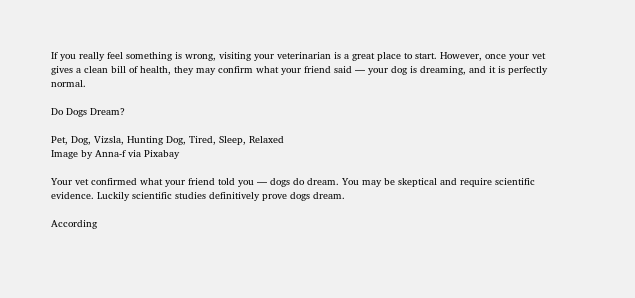If you really feel something is wrong, visiting your veterinarian is a great place to start. However, once your vet gives a clean bill of health, they may confirm what your friend said — your dog is dreaming, and it is perfectly normal.

Do Dogs Dream?

Pet, Dog, Vizsla, Hunting Dog, Tired, Sleep, Relaxed
Image by Anna-f via Pixabay

Your vet confirmed what your friend told you — dogs do dream. You may be skeptical and require scientific evidence. Luckily scientific studies definitively prove dogs dream.

According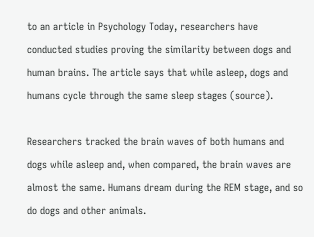to an article in Psychology Today, researchers have conducted studies proving the similarity between dogs and human brains. The article says that while asleep, dogs and humans cycle through the same sleep stages (source).

Researchers tracked the brain waves of both humans and dogs while asleep and, when compared, the brain waves are almost the same. Humans dream during the REM stage, and so do dogs and other animals.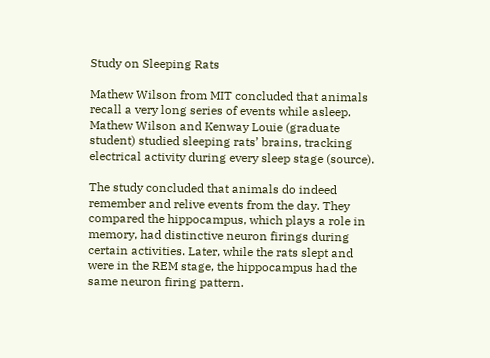Study on Sleeping Rats

Mathew Wilson from MIT concluded that animals recall a very long series of events while asleep. Mathew Wilson and Kenway Louie (graduate student) studied sleeping rats’ brains, tracking electrical activity during every sleep stage (source).

The study concluded that animals do indeed remember and relive events from the day. They compared the hippocampus, which plays a role in memory, had distinctive neuron firings during certain activities. Later, while the rats slept and were in the REM stage, the hippocampus had the same neuron firing pattern.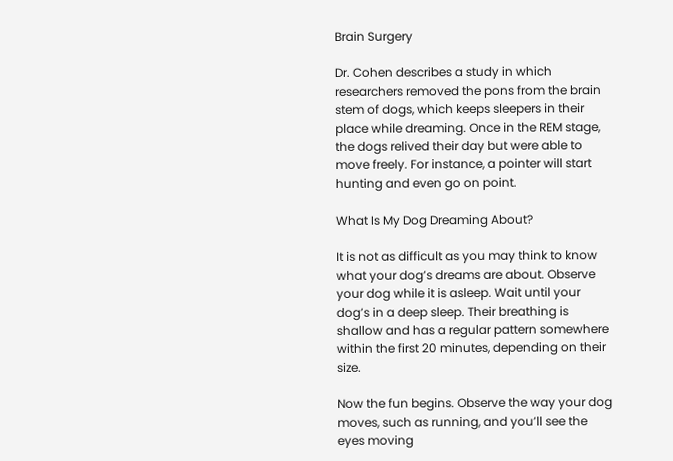Brain Surgery

Dr. Cohen describes a study in which researchers removed the pons from the brain stem of dogs, which keeps sleepers in their place while dreaming. Once in the REM stage, the dogs relived their day but were able to move freely. For instance, a pointer will start hunting and even go on point.

What Is My Dog Dreaming About?

It is not as difficult as you may think to know what your dog’s dreams are about. Observe your dog while it is asleep. Wait until your dog’s in a deep sleep. Their breathing is shallow and has a regular pattern somewhere within the first 20 minutes, depending on their size.

Now the fun begins. Observe the way your dog moves, such as running, and you’ll see the eyes moving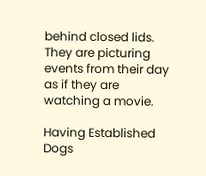behind closed lids. They are picturing events from their day as if they are watching a movie.

Having Established Dogs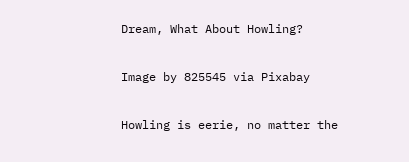Dream, What About Howling?

Image by 825545 via Pixabay

Howling is eerie, no matter the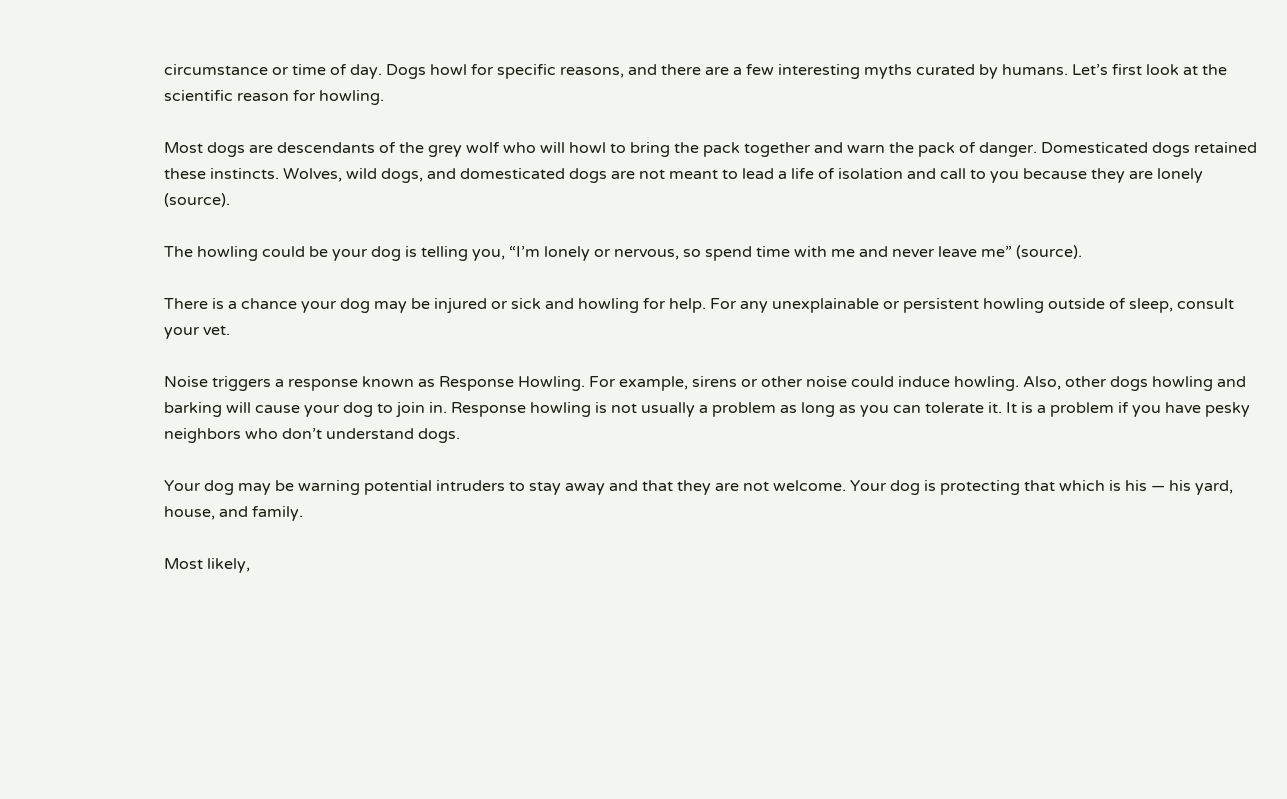circumstance or time of day. Dogs howl for specific reasons, and there are a few interesting myths curated by humans. Let’s first look at the scientific reason for howling.

Most dogs are descendants of the grey wolf who will howl to bring the pack together and warn the pack of danger. Domesticated dogs retained these instincts. Wolves, wild dogs, and domesticated dogs are not meant to lead a life of isolation and call to you because they are lonely (source).

The howling could be your dog is telling you, “I’m lonely or nervous, so spend time with me and never leave me” (source).

There is a chance your dog may be injured or sick and howling for help. For any unexplainable or persistent howling outside of sleep, consult your vet.

Noise triggers a response known as Response Howling. For example, sirens or other noise could induce howling. Also, other dogs howling and barking will cause your dog to join in. Response howling is not usually a problem as long as you can tolerate it. It is a problem if you have pesky neighbors who don’t understand dogs.

Your dog may be warning potential intruders to stay away and that they are not welcome. Your dog is protecting that which is his — his yard, house, and family.

Most likely,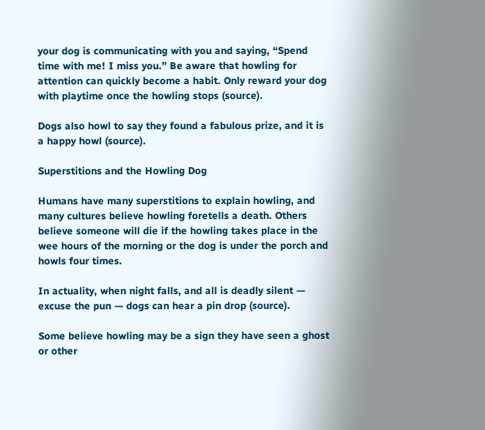your dog is communicating with you and saying, “Spend time with me! I miss you.” Be aware that howling for attention can quickly become a habit. Only reward your dog with playtime once the howling stops (source).

Dogs also howl to say they found a fabulous prize, and it is a happy howl (source).

Superstitions and the Howling Dog

Humans have many superstitions to explain howling, and many cultures believe howling foretells a death. Others believe someone will die if the howling takes place in the wee hours of the morning or the dog is under the porch and howls four times.

In actuality, when night falls, and all is deadly silent — excuse the pun — dogs can hear a pin drop (source).

Some believe howling may be a sign they have seen a ghost or other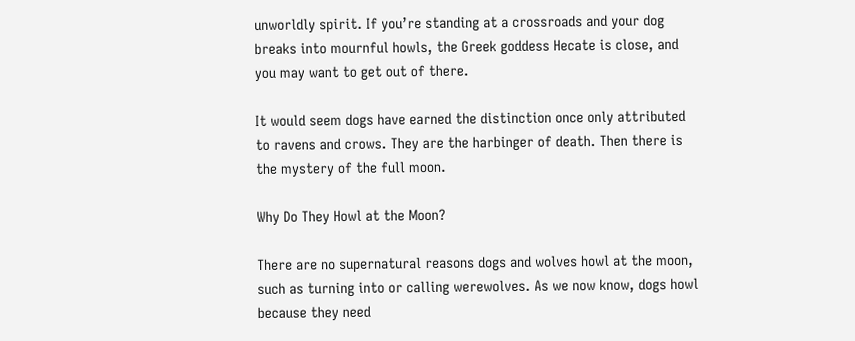unworldly spirit. If you’re standing at a crossroads and your dog breaks into mournful howls, the Greek goddess Hecate is close, and you may want to get out of there.

It would seem dogs have earned the distinction once only attributed to ravens and crows. They are the harbinger of death. Then there is the mystery of the full moon.

Why Do They Howl at the Moon?

There are no supernatural reasons dogs and wolves howl at the moon, such as turning into or calling werewolves. As we now know, dogs howl because they need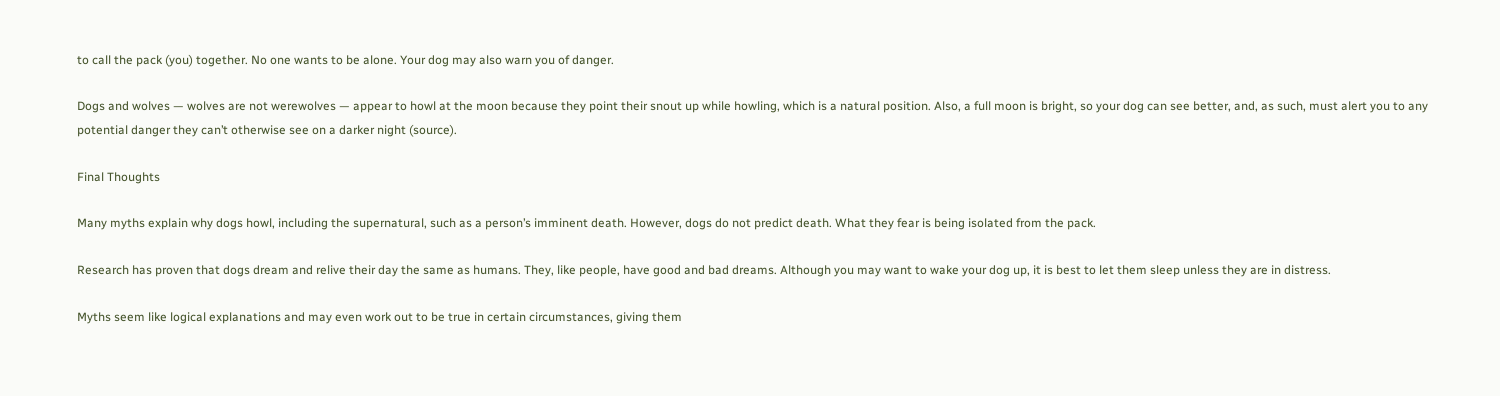to call the pack (you) together. No one wants to be alone. Your dog may also warn you of danger.

Dogs and wolves — wolves are not werewolves — appear to howl at the moon because they point their snout up while howling, which is a natural position. Also, a full moon is bright, so your dog can see better, and, as such, must alert you to any potential danger they can’t otherwise see on a darker night (source).

Final Thoughts

Many myths explain why dogs howl, including the supernatural, such as a person’s imminent death. However, dogs do not predict death. What they fear is being isolated from the pack.

Research has proven that dogs dream and relive their day the same as humans. They, like people, have good and bad dreams. Although you may want to wake your dog up, it is best to let them sleep unless they are in distress.

Myths seem like logical explanations and may even work out to be true in certain circumstances, giving them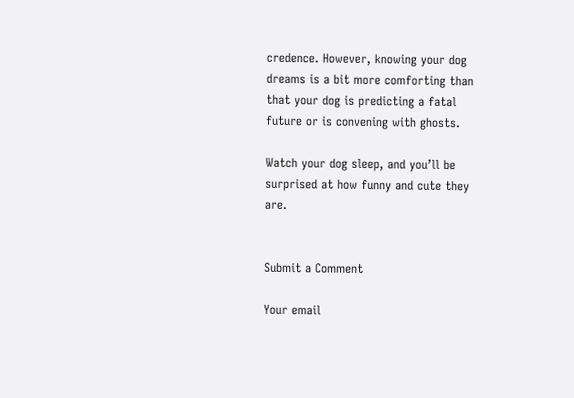credence. However, knowing your dog dreams is a bit more comforting than that your dog is predicting a fatal future or is convening with ghosts.

Watch your dog sleep, and you’ll be surprised at how funny and cute they are.


Submit a Comment

Your email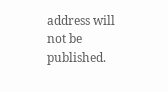address will not be published.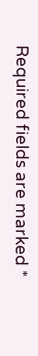Required fields are marked *